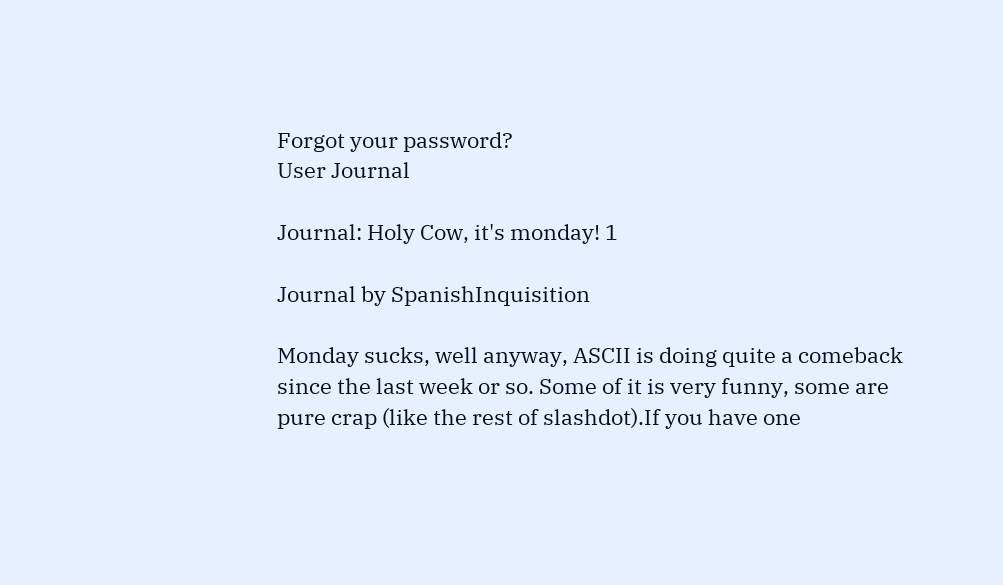Forgot your password?
User Journal

Journal: Holy Cow, it's monday! 1

Journal by SpanishInquisition

Monday sucks, well anyway, ASCII is doing quite a comeback since the last week or so. Some of it is very funny, some are pure crap (like the rest of slashdot).If you have one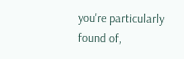you're particularly found of,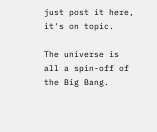just post it here, it's on topic.

The universe is all a spin-off of the Big Bang.